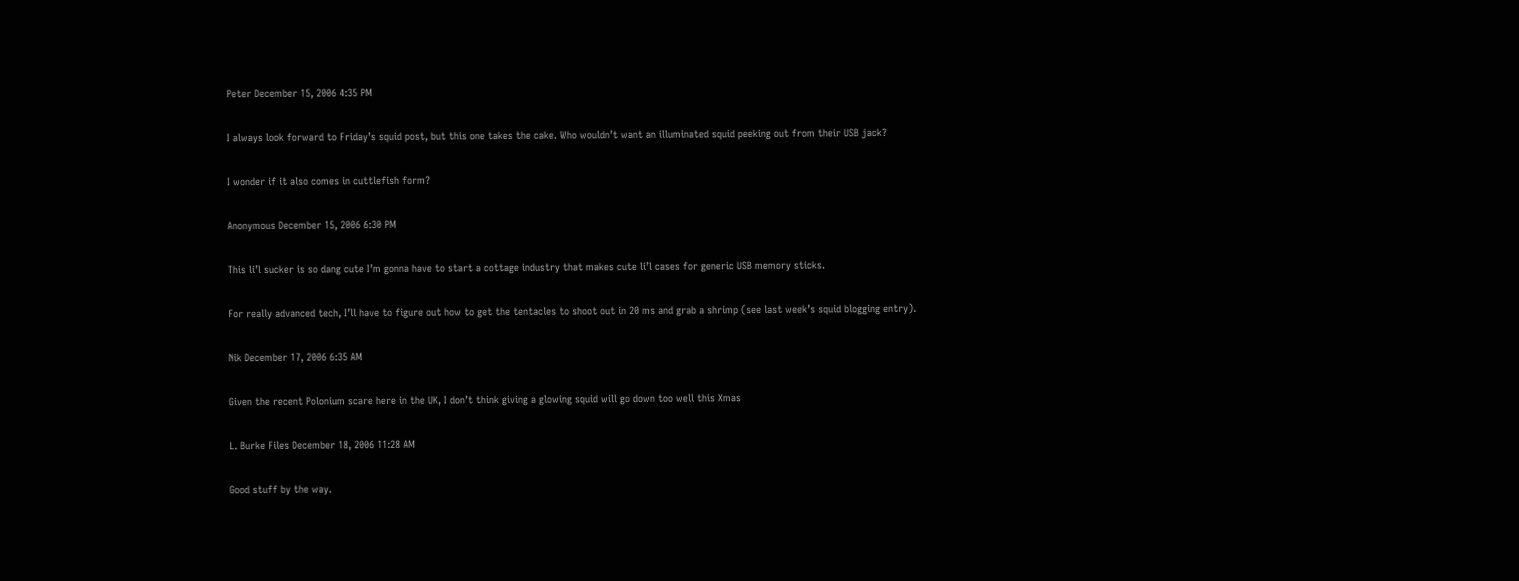Peter December 15, 2006 4:35 PM

I always look forward to Friday’s squid post, but this one takes the cake. Who wouldn’t want an illuminated squid peeking out from their USB jack?

I wonder if it also comes in cuttlefish form?

Anonymous December 15, 2006 6:30 PM

This li’l sucker is so dang cute I’m gonna have to start a cottage industry that makes cute li’l cases for generic USB memory sticks.

For really advanced tech, I’ll have to figure out how to get the tentacles to shoot out in 20 ms and grab a shrimp (see last week’s squid blogging entry).

Nik December 17, 2006 6:35 AM

Given the recent Polonium scare here in the UK, I don’t think giving a glowing squid will go down too well this Xmas

L. Burke Files December 18, 2006 11:28 AM

Good stuff by the way.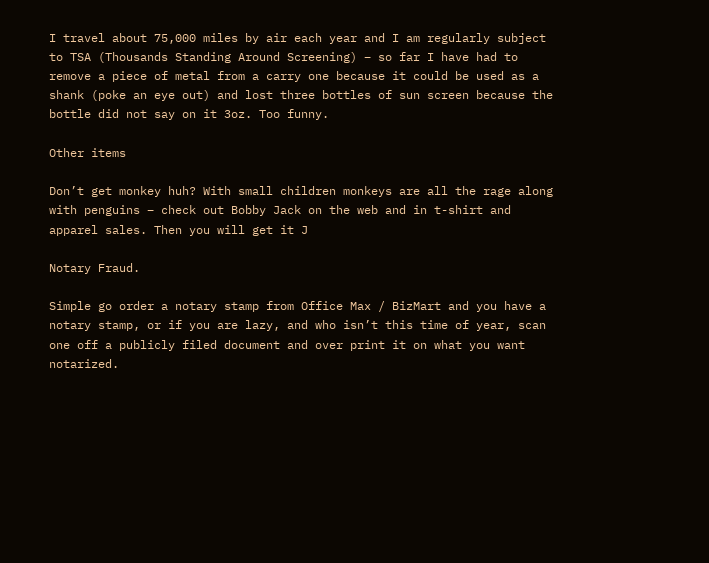I travel about 75,000 miles by air each year and I am regularly subject to TSA (Thousands Standing Around Screening) – so far I have had to remove a piece of metal from a carry one because it could be used as a shank (poke an eye out) and lost three bottles of sun screen because the bottle did not say on it 3oz. Too funny.

Other items

Don’t get monkey huh? With small children monkeys are all the rage along with penguins – check out Bobby Jack on the web and in t-shirt and apparel sales. Then you will get it J

Notary Fraud.

Simple go order a notary stamp from Office Max / BizMart and you have a notary stamp, or if you are lazy, and who isn’t this time of year, scan one off a publicly filed document and over print it on what you want notarized.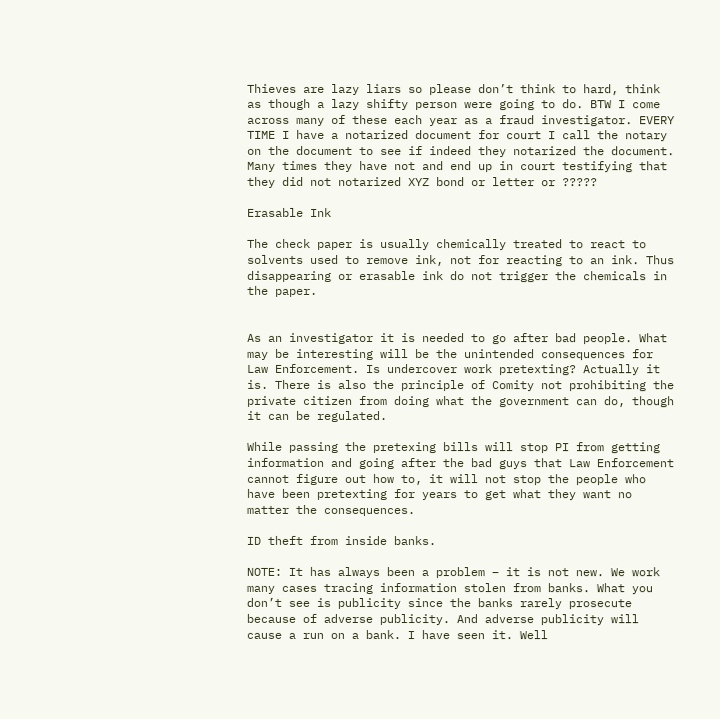Thieves are lazy liars so please don’t think to hard, think as though a lazy shifty person were going to do. BTW I come across many of these each year as a fraud investigator. EVERY TIME I have a notarized document for court I call the notary on the document to see if indeed they notarized the document. Many times they have not and end up in court testifying that they did not notarized XYZ bond or letter or ?????

Erasable Ink

The check paper is usually chemically treated to react to solvents used to remove ink, not for reacting to an ink. Thus disappearing or erasable ink do not trigger the chemicals in the paper.


As an investigator it is needed to go after bad people. What may be interesting will be the unintended consequences for Law Enforcement. Is undercover work pretexting? Actually it is. There is also the principle of Comity not prohibiting the private citizen from doing what the government can do, though it can be regulated.

While passing the pretexing bills will stop PI from getting information and going after the bad guys that Law Enforcement cannot figure out how to, it will not stop the people who have been pretexting for years to get what they want no matter the consequences.

ID theft from inside banks.

NOTE: It has always been a problem – it is not new. We work many cases tracing information stolen from banks. What you don’t see is publicity since the banks rarely prosecute because of adverse publicity. And adverse publicity will cause a run on a bank. I have seen it. Well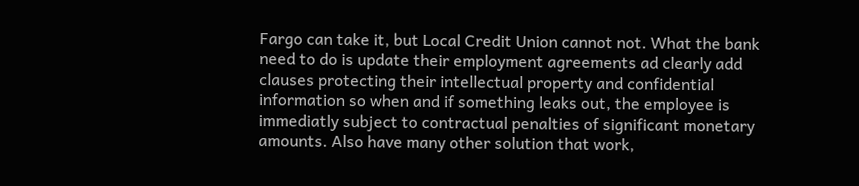Fargo can take it, but Local Credit Union cannot not. What the bank need to do is update their employment agreements ad clearly add clauses protecting their intellectual property and confidential information so when and if something leaks out, the employee is immediatly subject to contractual penalties of significant monetary amounts. Also have many other solution that work,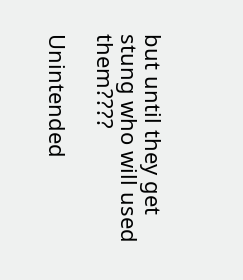but until they get stung who will used them????

Unintended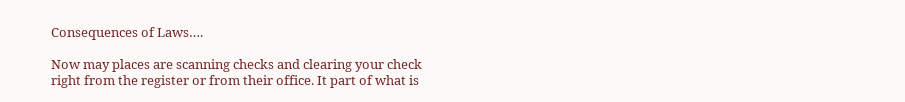Consequences of Laws….

Now may places are scanning checks and clearing your check right from the register or from their office. It part of what is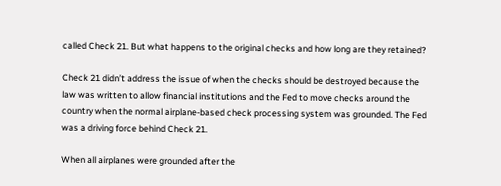called Check 21. But what happens to the original checks and how long are they retained?

Check 21 didn’t address the issue of when the checks should be destroyed because the law was written to allow financial institutions and the Fed to move checks around the country when the normal airplane-based check processing system was grounded. The Fed was a driving force behind Check 21.

When all airplanes were grounded after the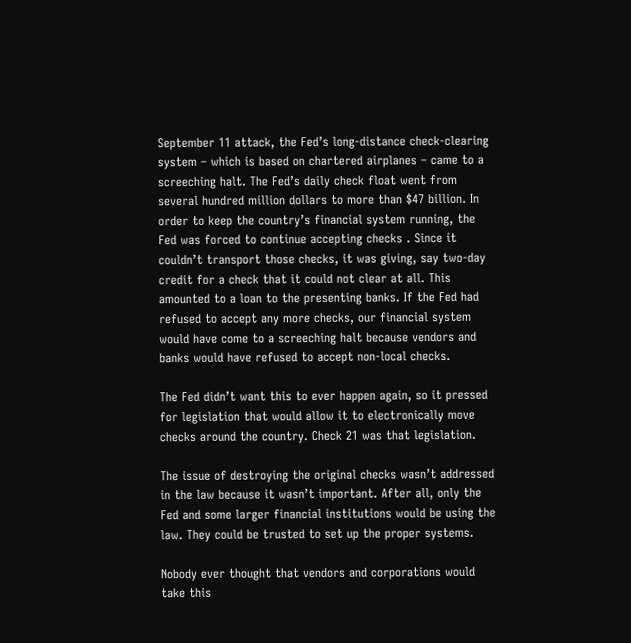September 11 attack, the Fed’s long-distance check-clearing system – which is based on chartered airplanes – came to a screeching halt. The Fed’s daily check float went from several hundred million dollars to more than $47 billion. In order to keep the country’s financial system running, the Fed was forced to continue accepting checks . Since it couldn’t transport those checks, it was giving, say two-day credit for a check that it could not clear at all. This amounted to a loan to the presenting banks. If the Fed had refused to accept any more checks, our financial system would have come to a screeching halt because vendors and banks would have refused to accept non-local checks.

The Fed didn’t want this to ever happen again, so it pressed for legislation that would allow it to electronically move checks around the country. Check 21 was that legislation.

The issue of destroying the original checks wasn’t addressed in the law because it wasn’t important. After all, only the Fed and some larger financial institutions would be using the law. They could be trusted to set up the proper systems.

Nobody ever thought that vendors and corporations would take this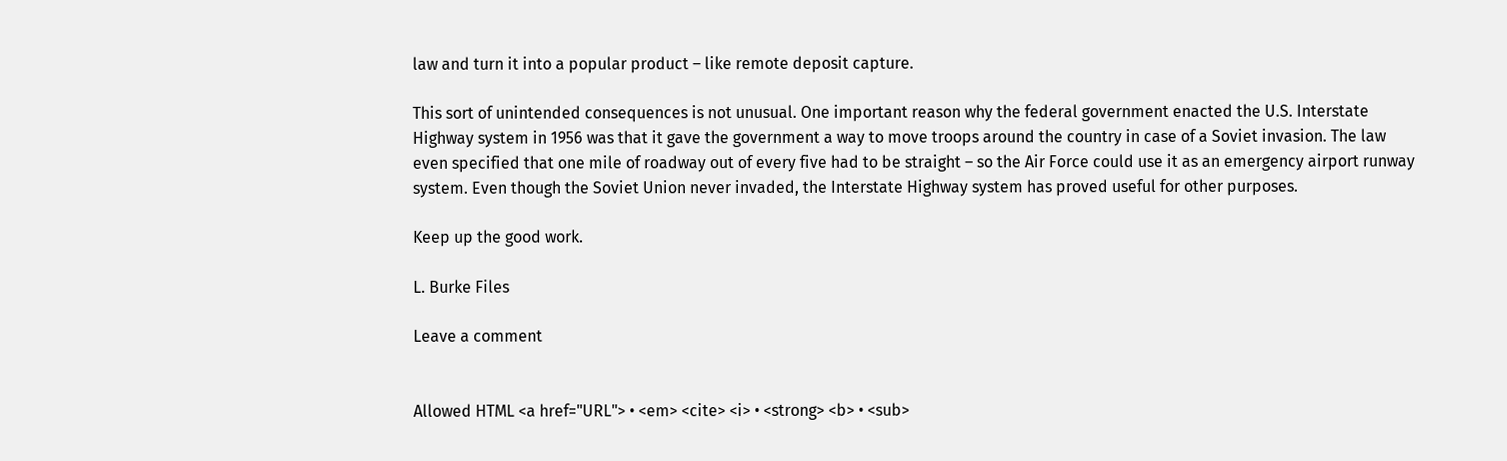law and turn it into a popular product – like remote deposit capture.

This sort of unintended consequences is not unusual. One important reason why the federal government enacted the U.S. Interstate Highway system in 1956 was that it gave the government a way to move troops around the country in case of a Soviet invasion. The law even specified that one mile of roadway out of every five had to be straight – so the Air Force could use it as an emergency airport runway system. Even though the Soviet Union never invaded, the Interstate Highway system has proved useful for other purposes.

Keep up the good work.

L. Burke Files

Leave a comment


Allowed HTML <a href="URL"> • <em> <cite> <i> • <strong> <b> • <sub>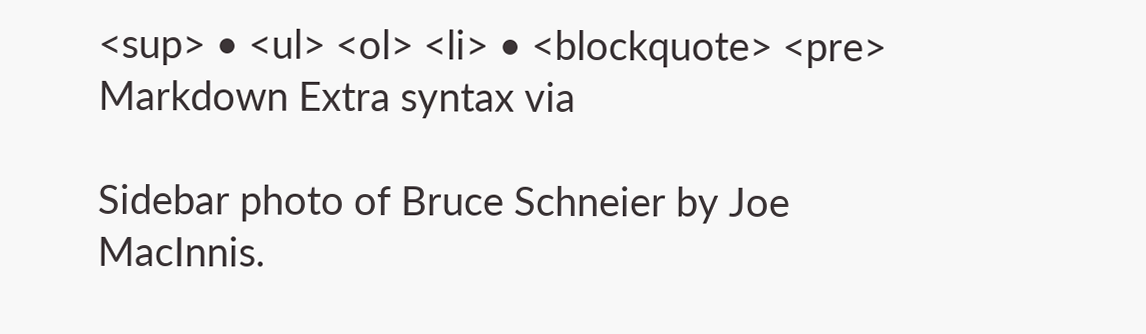<sup> • <ul> <ol> <li> • <blockquote> <pre> Markdown Extra syntax via

Sidebar photo of Bruce Schneier by Joe MacInnis.